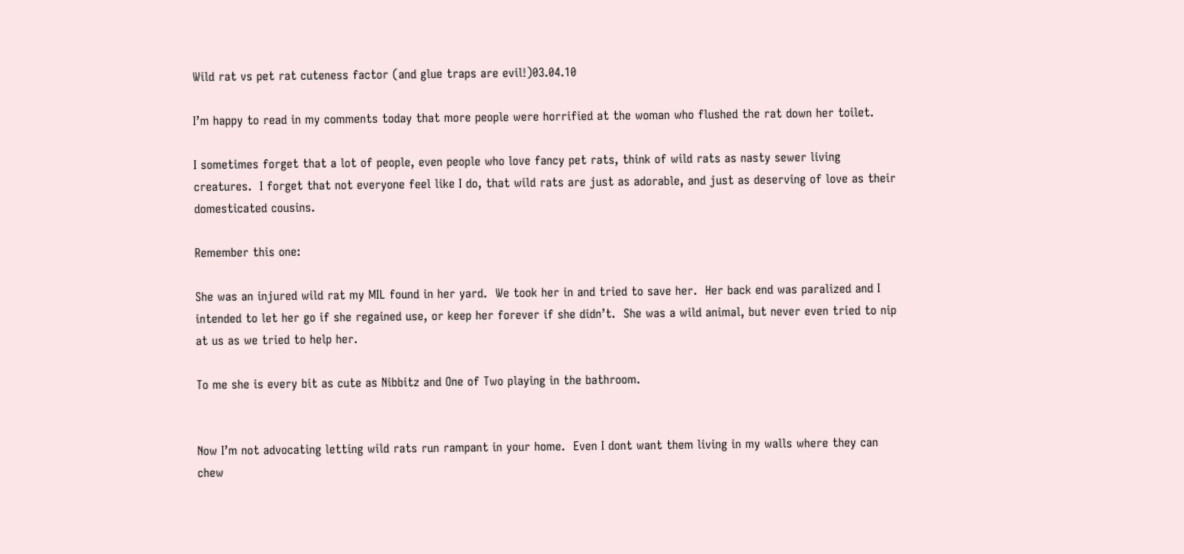Wild rat vs pet rat cuteness factor (and glue traps are evil!)03.04.10

I’m happy to read in my comments today that more people were horrified at the woman who flushed the rat down her toilet.

I sometimes forget that a lot of people, even people who love fancy pet rats, think of wild rats as nasty sewer living creatures.  I forget that not everyone feel like I do, that wild rats are just as adorable, and just as deserving of love as their domesticated cousins.

Remember this one:

She was an injured wild rat my MIL found in her yard.  We took her in and tried to save her.  Her back end was paralized and I intended to let her go if she regained use, or keep her forever if she didn’t.  She was a wild animal, but never even tried to nip at us as we tried to help her.

To me she is every bit as cute as Nibbitz and One of Two playing in the bathroom.


Now I’m not advocating letting wild rats run rampant in your home.  Even I dont want them living in my walls where they can chew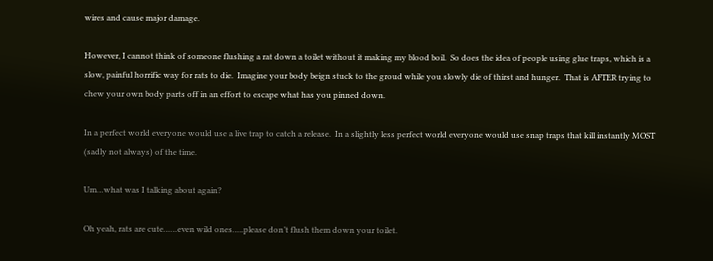wires and cause major damage.

However, I cannot think of someone flushing a rat down a toilet without it making my blood boil.  So does the idea of people using glue traps, which is a slow, painful horrific way for rats to die.  Imagine your body beign stuck to the groud while you slowly die of thirst and hunger.  That is AFTER trying to chew your own body parts off in an effort to escape what has you pinned down.

In a perfect world everyone would use a live trap to catch a release.  In a slightly less perfect world everyone would use snap traps that kill instantly MOST (sadly not always) of the time.

Um…what was I talking about again?

Oh yeah, rats are cute……even wild ones…..please don’t flush them down your toilet.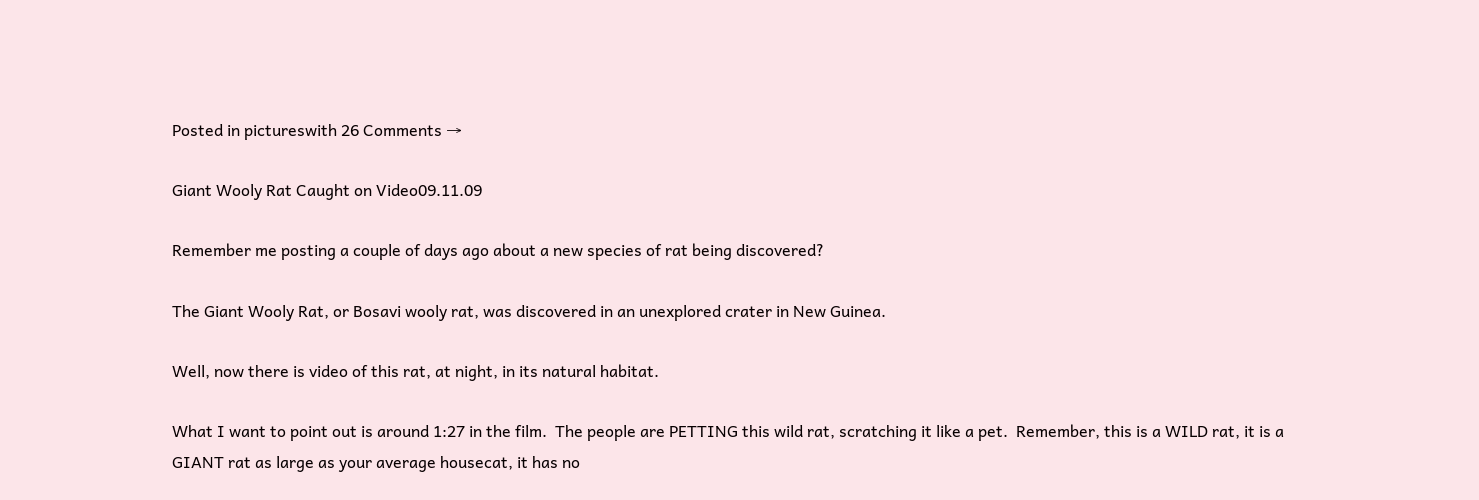Posted in pictureswith 26 Comments →

Giant Wooly Rat Caught on Video09.11.09

Remember me posting a couple of days ago about a new species of rat being discovered?

The Giant Wooly Rat, or Bosavi wooly rat, was discovered in an unexplored crater in New Guinea.

Well, now there is video of this rat, at night, in its natural habitat.

What I want to point out is around 1:27 in the film.  The people are PETTING this wild rat, scratching it like a pet.  Remember, this is a WILD rat, it is a GIANT rat as large as your average housecat, it has no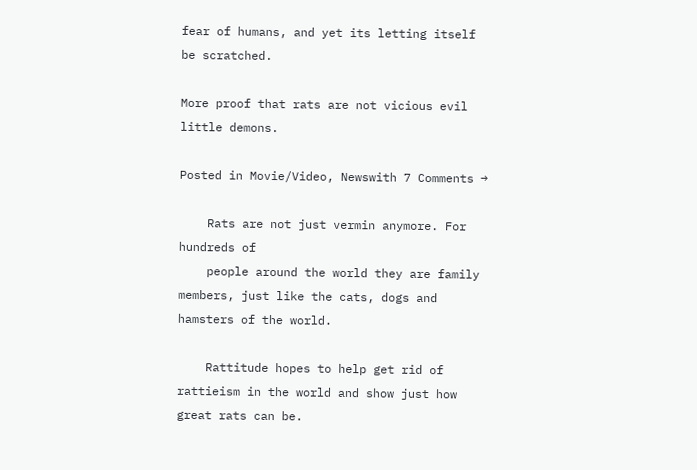fear of humans, and yet its letting itself be scratched.

More proof that rats are not vicious evil little demons.

Posted in Movie/Video, Newswith 7 Comments →

    Rats are not just vermin anymore. For hundreds of
    people around the world they are family members, just like the cats, dogs and hamsters of the world.

    Rattitude hopes to help get rid of rattieism in the world and show just how great rats can be.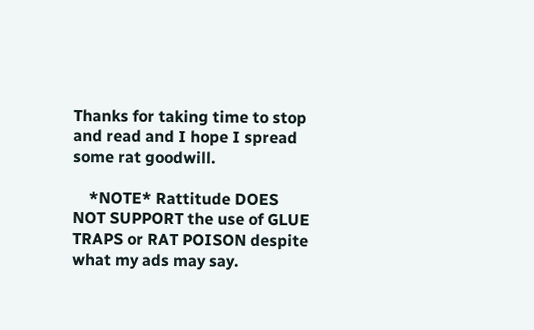Thanks for taking time to stop and read and I hope I spread some rat goodwill.

    *NOTE* Rattitude DOES NOT SUPPORT the use of GLUE TRAPS or RAT POISON despite what my ads may say.